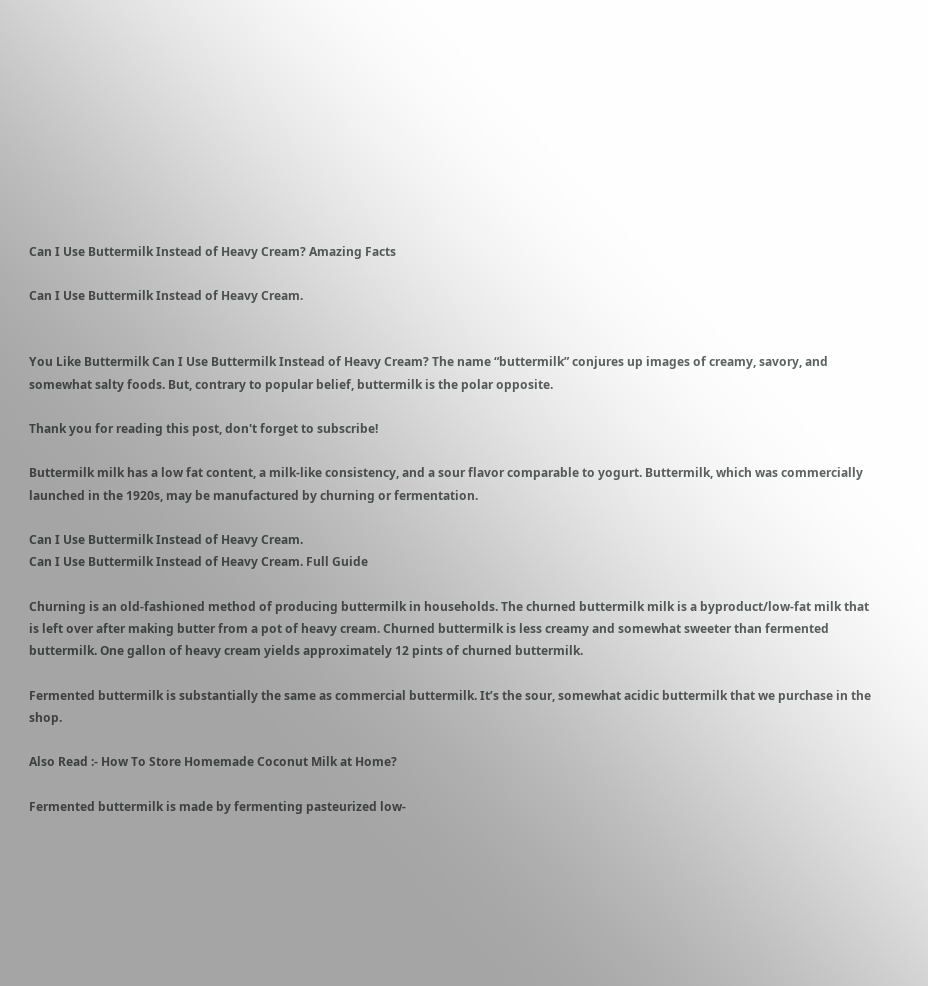Can I Use Buttermilk Instead of Heavy Cream? Amazing Facts

Can I Use Buttermilk Instead of Heavy Cream.


You Like Buttermilk Can I Use Buttermilk Instead of Heavy Cream? The name “buttermilk” conjures up images of creamy, savory, and somewhat salty foods. But, contrary to popular belief, buttermilk is the polar opposite.

Thank you for reading this post, don't forget to subscribe!

Buttermilk milk has a low fat content, a milk-like consistency, and a sour flavor comparable to yogurt. Buttermilk, which was commercially launched in the 1920s, may be manufactured by churning or fermentation.

Can I Use Buttermilk Instead of Heavy Cream.
Can I Use Buttermilk Instead of Heavy Cream. Full Guide

Churning is an old-fashioned method of producing buttermilk in households. The churned buttermilk milk is a byproduct/low-fat milk that is left over after making butter from a pot of heavy cream. Churned buttermilk is less creamy and somewhat sweeter than fermented buttermilk. One gallon of heavy cream yields approximately 12 pints of churned buttermilk.

Fermented buttermilk is substantially the same as commercial buttermilk. It’s the sour, somewhat acidic buttermilk that we purchase in the shop.

Also Read :- How To Store Homemade Coconut Milk at Home?

Fermented buttermilk is made by fermenting pasteurized low-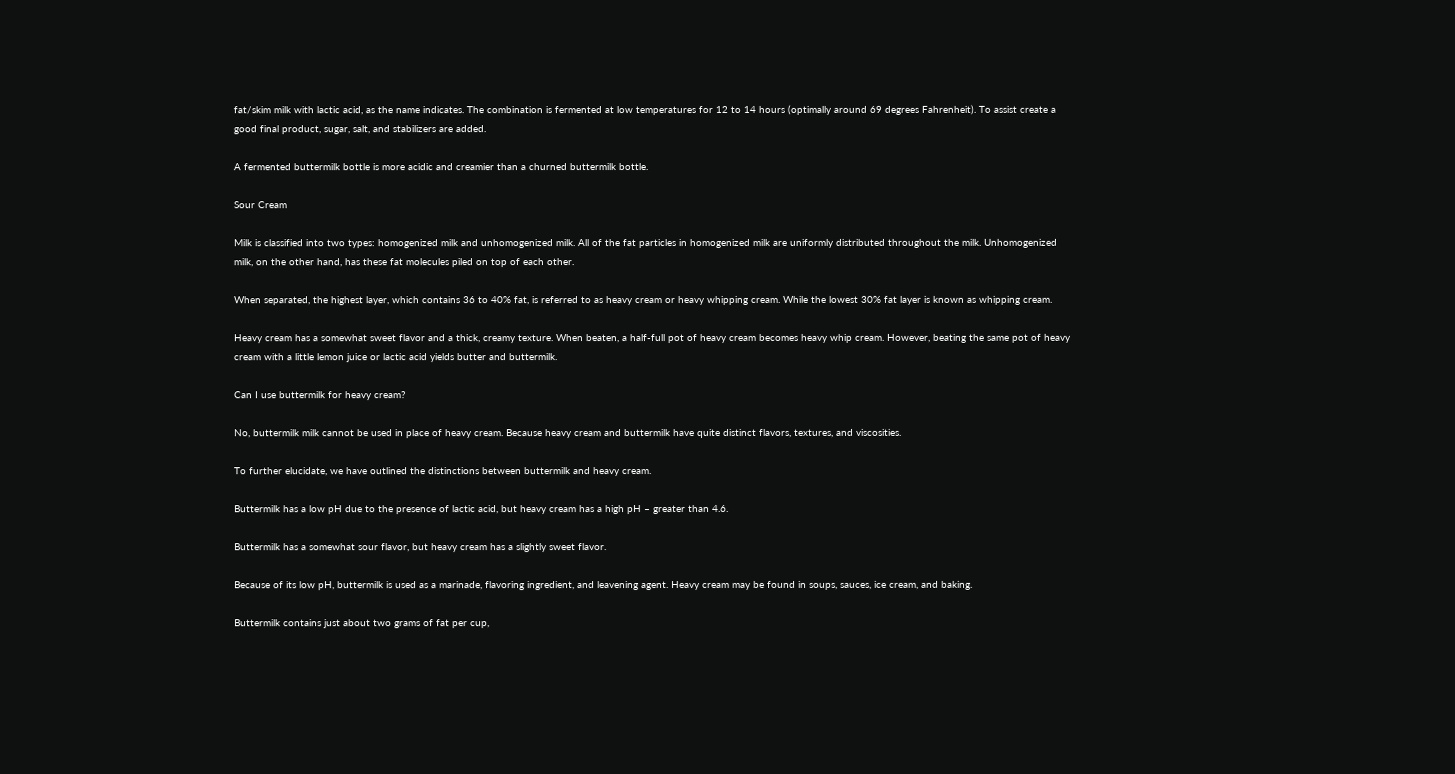fat/skim milk with lactic acid, as the name indicates. The combination is fermented at low temperatures for 12 to 14 hours (optimally around 69 degrees Fahrenheit). To assist create a good final product, sugar, salt, and stabilizers are added.

A fermented buttermilk bottle is more acidic and creamier than a churned buttermilk bottle.

Sour Cream

Milk is classified into two types: homogenized milk and unhomogenized milk. All of the fat particles in homogenized milk are uniformly distributed throughout the milk. Unhomogenized milk, on the other hand, has these fat molecules piled on top of each other.

When separated, the highest layer, which contains 36 to 40% fat, is referred to as heavy cream or heavy whipping cream. While the lowest 30% fat layer is known as whipping cream.

Heavy cream has a somewhat sweet flavor and a thick, creamy texture. When beaten, a half-full pot of heavy cream becomes heavy whip cream. However, beating the same pot of heavy cream with a little lemon juice or lactic acid yields butter and buttermilk.

Can I use buttermilk for heavy cream?

No, buttermilk milk cannot be used in place of heavy cream. Because heavy cream and buttermilk have quite distinct flavors, textures, and viscosities.

To further elucidate, we have outlined the distinctions between buttermilk and heavy cream.

Buttermilk has a low pH due to the presence of lactic acid, but heavy cream has a high pH – greater than 4.6.

Buttermilk has a somewhat sour flavor, but heavy cream has a slightly sweet flavor.

Because of its low pH, buttermilk is used as a marinade, flavoring ingredient, and leavening agent. Heavy cream may be found in soups, sauces, ice cream, and baking.

Buttermilk contains just about two grams of fat per cup,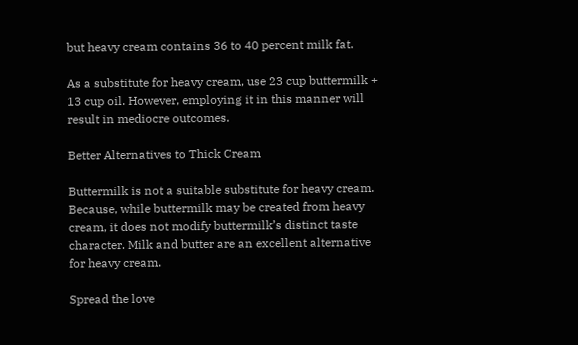but heavy cream contains 36 to 40 percent milk fat.

As a substitute for heavy cream, use 23 cup buttermilk + 13 cup oil. However, employing it in this manner will result in mediocre outcomes.

Better Alternatives to Thick Cream

Buttermilk is not a suitable substitute for heavy cream. Because, while buttermilk may be created from heavy cream, it does not modify buttermilk’s distinct taste character. Milk and butter are an excellent alternative for heavy cream.

Spread the love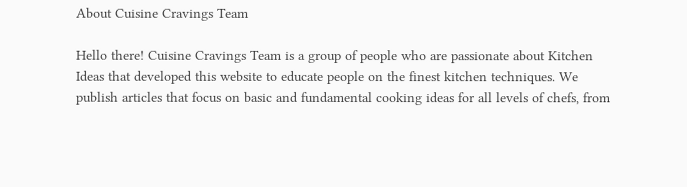About Cuisine Cravings Team

Hello there! Cuisine Cravings Team is a group of people who are passionate about Kitchen Ideas that developed this website to educate people on the finest kitchen techniques. We publish articles that focus on basic and fundamental cooking ideas for all levels of chefs, from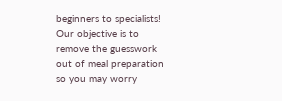beginners to specialists! Our objective is to remove the guesswork out of meal preparation so you may worry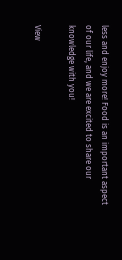less and enjoy more! Food is an important aspect of our life, and we are excited to share our knowledge with you!

View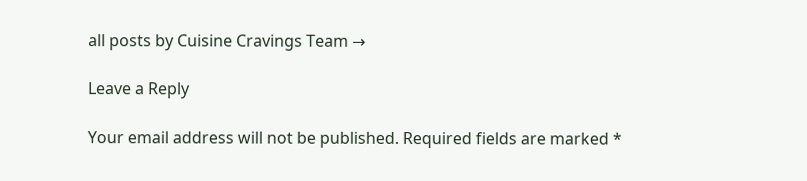all posts by Cuisine Cravings Team →

Leave a Reply

Your email address will not be published. Required fields are marked *